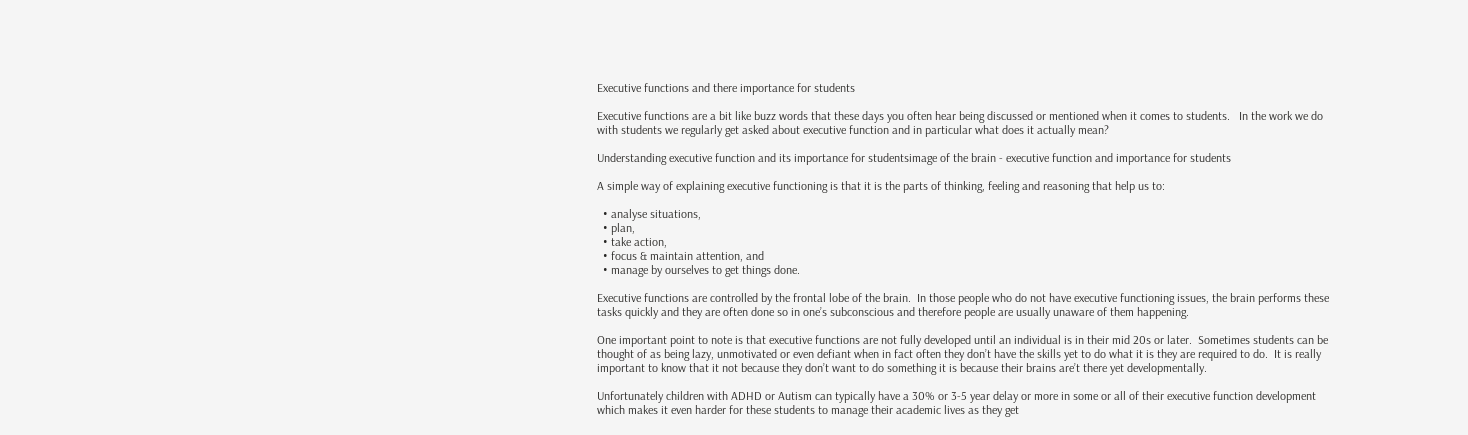Executive functions and there importance for students

Executive functions are a bit like buzz words that these days you often hear being discussed or mentioned when it comes to students.   In the work we do with students we regularly get asked about executive function and in particular what does it actually mean?

Understanding executive function and its importance for studentsimage of the brain - executive function and importance for students

A simple way of explaining executive functioning is that it is the parts of thinking, feeling and reasoning that help us to:

  • analyse situations,
  • plan,
  • take action,
  • focus & maintain attention, and
  • manage by ourselves to get things done.

Executive functions are controlled by the frontal lobe of the brain.  In those people who do not have executive functioning issues, the brain performs these tasks quickly and they are often done so in one’s subconscious and therefore people are usually unaware of them happening.

One important point to note is that executive functions are not fully developed until an individual is in their mid 20s or later.  Sometimes students can be thought of as being lazy, unmotivated or even defiant when in fact often they don’t have the skills yet to do what it is they are required to do.  It is really important to know that it not because they don’t want to do something it is because their brains are’t there yet developmentally.

Unfortunately children with ADHD or Autism can typically have a 30% or 3-5 year delay or more in some or all of their executive function development which makes it even harder for these students to manage their academic lives as they get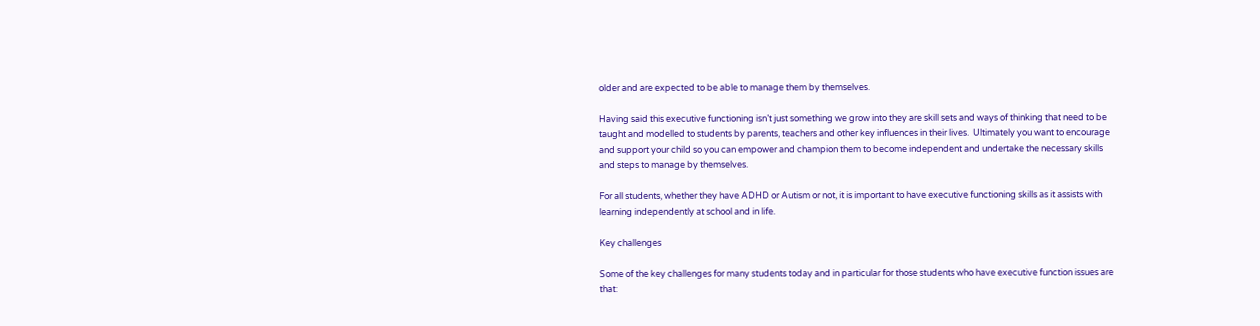older and are expected to be able to manage them by themselves.

Having said this executive functioning isn’t just something we grow into they are skill sets and ways of thinking that need to be taught and modelled to students by parents, teachers and other key influences in their lives.  Ultimately you want to encourage and support your child so you can empower and champion them to become independent and undertake the necessary skills and steps to manage by themselves.

For all students, whether they have ADHD or Autism or not, it is important to have executive functioning skills as it assists with learning independently at school and in life.

Key challenges

Some of the key challenges for many students today and in particular for those students who have executive function issues are that: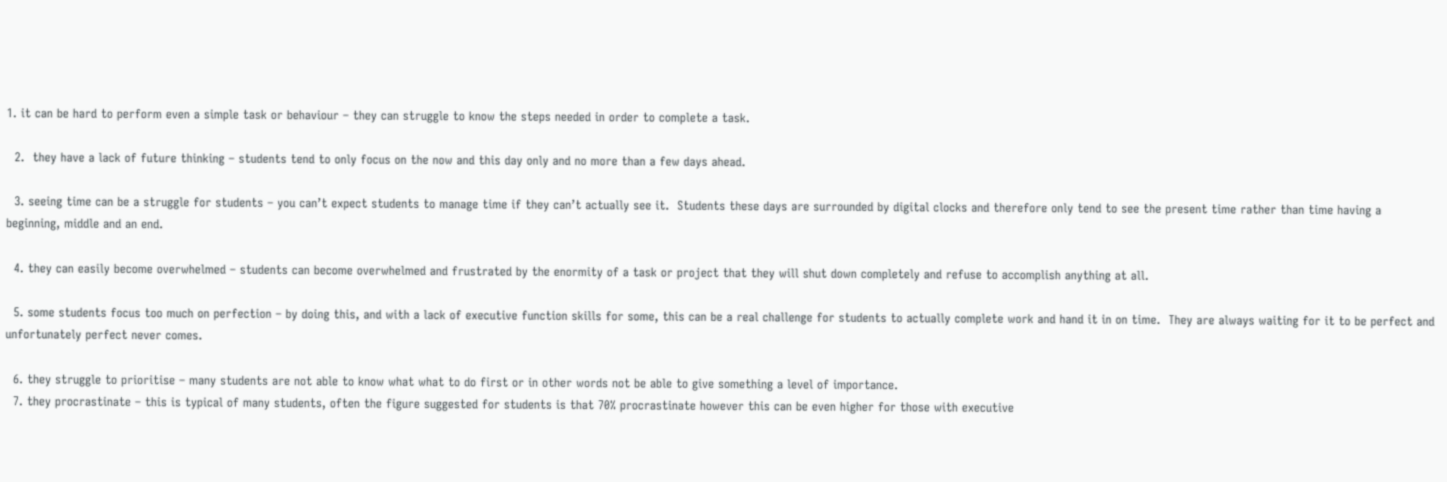1. it can be hard to perform even a simple task or behaviour – they can struggle to know the steps needed in order to complete a task.

  2.  they have a lack of future thinking – students tend to only focus on the now and this day only and no more than a few days ahead.

  3. seeing time can be a struggle for students – you can’t expect students to manage time if they can’t actually see it.  Students these days are surrounded by digital clocks and therefore only tend to see the present time rather than time having a beginning, middle and an end.

  4. they can easily become overwhelmed – students can become overwhelmed and frustrated by the enormity of a task or project that they will shut down completely and refuse to accomplish anything at all.

  5. some students focus too much on perfection – by doing this, and with a lack of executive function skills for some, this can be a real challenge for students to actually complete work and hand it in on time.  They are always waiting for it to be perfect and unfortunately perfect never comes.

  6. they struggle to prioritise – many students are not able to know what what to do first or in other words not be able to give something a level of importance.
  7. they procrastinate – this is typical of many students, often the figure suggested for students is that 70% procrastinate however this can be even higher for those with executive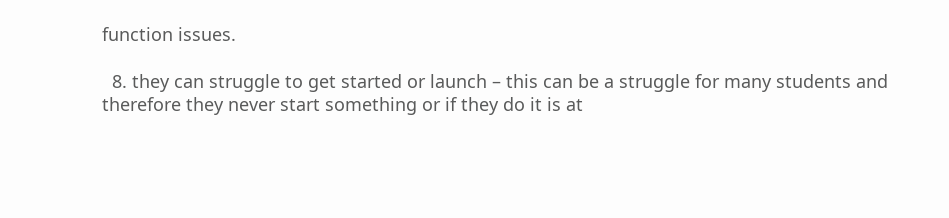function issues.

  8. they can struggle to get started or launch – this can be a struggle for many students and therefore they never start something or if they do it is at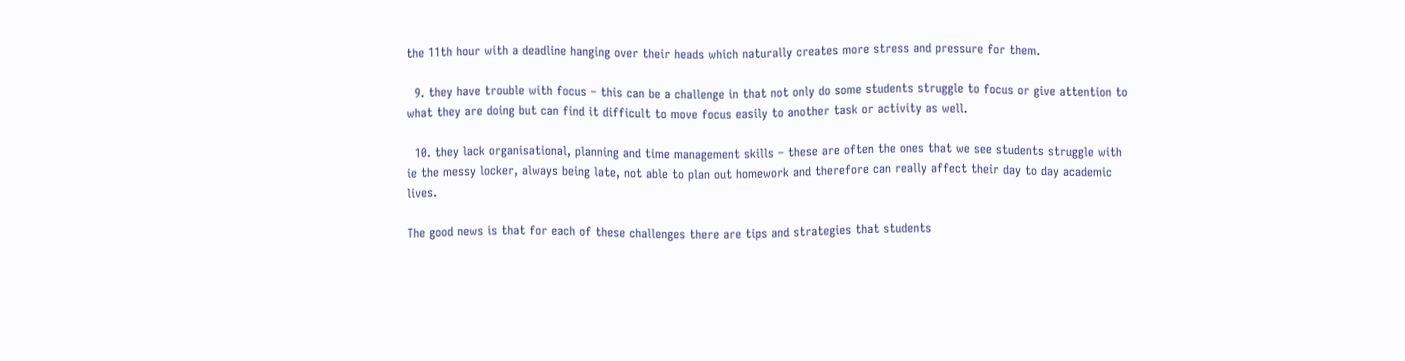the 11th hour with a deadline hanging over their heads which naturally creates more stress and pressure for them.

  9. they have trouble with focus – this can be a challenge in that not only do some students struggle to focus or give attention to what they are doing but can find it difficult to move focus easily to another task or activity as well.

  10. they lack organisational, planning and time management skills – these are often the ones that we see students struggle with ie the messy locker, always being late, not able to plan out homework and therefore can really affect their day to day academic lives.

The good news is that for each of these challenges there are tips and strategies that students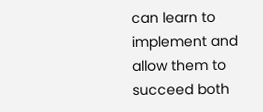can learn to implement and allow them to succeed both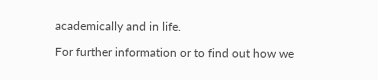academically and in life.

For further information or to find out how we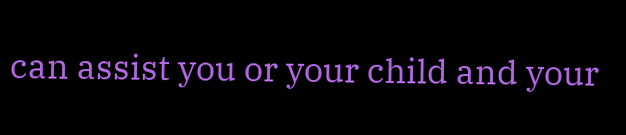can assist you or your child and your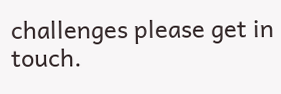challenges please get in touch.